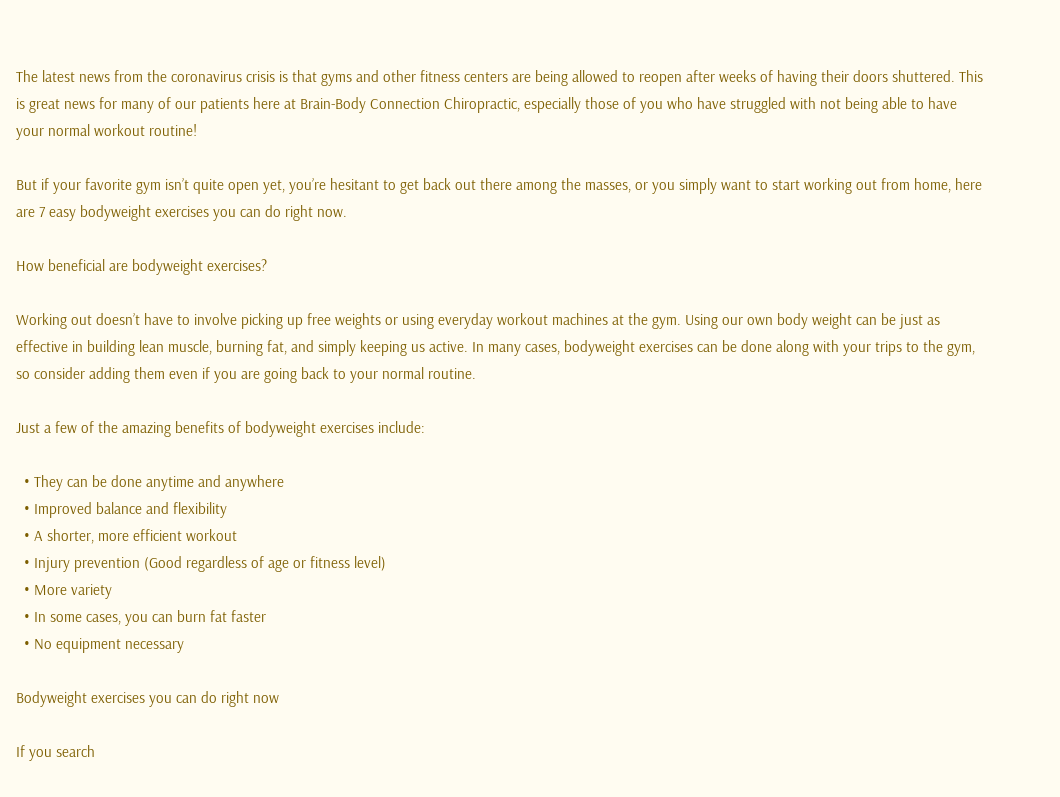The latest news from the coronavirus crisis is that gyms and other fitness centers are being allowed to reopen after weeks of having their doors shuttered. This is great news for many of our patients here at Brain-Body Connection Chiropractic, especially those of you who have struggled with not being able to have your normal workout routine!

But if your favorite gym isn’t quite open yet, you’re hesitant to get back out there among the masses, or you simply want to start working out from home, here are 7 easy bodyweight exercises you can do right now.

How beneficial are bodyweight exercises?

Working out doesn’t have to involve picking up free weights or using everyday workout machines at the gym. Using our own body weight can be just as effective in building lean muscle, burning fat, and simply keeping us active. In many cases, bodyweight exercises can be done along with your trips to the gym, so consider adding them even if you are going back to your normal routine.

Just a few of the amazing benefits of bodyweight exercises include:

  • They can be done anytime and anywhere
  • Improved balance and flexibility
  • A shorter, more efficient workout
  • Injury prevention (Good regardless of age or fitness level)
  • More variety
  • In some cases, you can burn fat faster
  • No equipment necessary

Bodyweight exercises you can do right now

If you search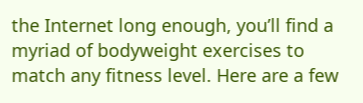the Internet long enough, you’ll find a myriad of bodyweight exercises to match any fitness level. Here are a few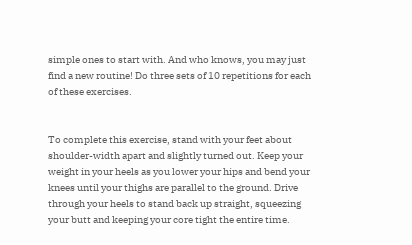simple ones to start with. And who knows, you may just find a new routine! Do three sets of 10 repetitions for each of these exercises.


To complete this exercise, stand with your feet about shoulder-width apart and slightly turned out. Keep your weight in your heels as you lower your hips and bend your knees until your thighs are parallel to the ground. Drive through your heels to stand back up straight, squeezing your butt and keeping your core tight the entire time.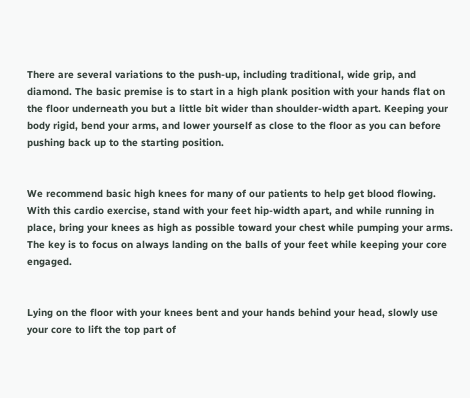There are several variations to the push-up, including traditional, wide grip, and diamond. The basic premise is to start in a high plank position with your hands flat on the floor underneath you but a little bit wider than shoulder-width apart. Keeping your body rigid, bend your arms, and lower yourself as close to the floor as you can before pushing back up to the starting position.


We recommend basic high knees for many of our patients to help get blood flowing. With this cardio exercise, stand with your feet hip-width apart, and while running in place, bring your knees as high as possible toward your chest while pumping your arms. The key is to focus on always landing on the balls of your feet while keeping your core engaged.


Lying on the floor with your knees bent and your hands behind your head, slowly use your core to lift the top part of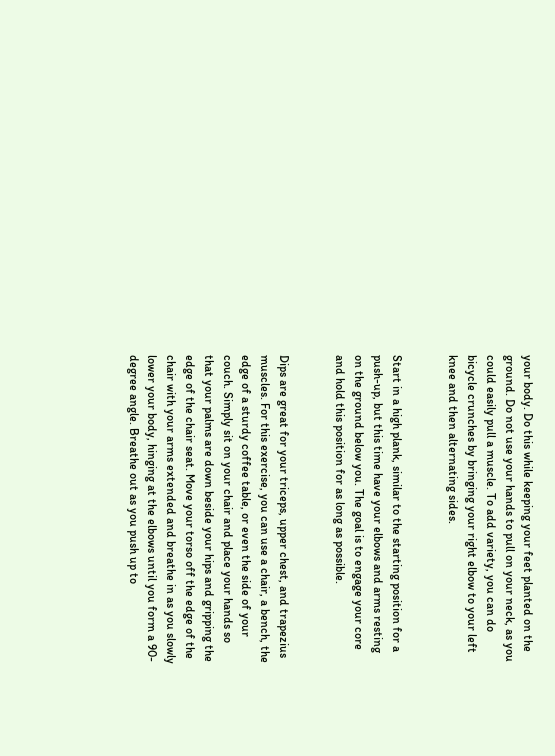your body. Do this while keeping your feet planted on the ground. Do not use your hands to pull on your neck, as you could easily pull a muscle. To add variety, you can do bicycle crunches by bringing your right elbow to your left knee and then alternating sides.


Start in a high plank, similar to the starting position for a push-up, but this time have your elbows and arms resting on the ground below you. The goal is to engage your core and hold this position for as long as possible.


Dips are great for your triceps, upper chest, and trapezius muscles. For this exercise, you can use a chair, a bench, the edge of a sturdy coffee table, or even the side of your couch. Simply sit on your chair and place your hands so that your palms are down beside your hips and gripping the edge of the chair seat. Move your torso off the edge of the chair with your arms extended and breathe in as you slowly lower your body, hinging at the elbows until you form a 90-degree angle. Breathe out as you push up to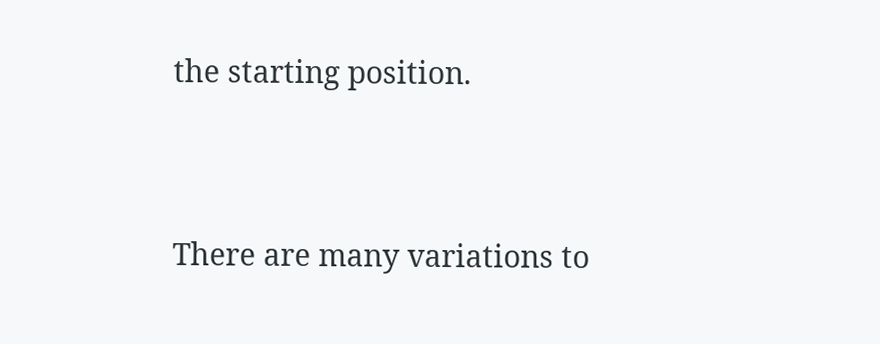the starting position.


There are many variations to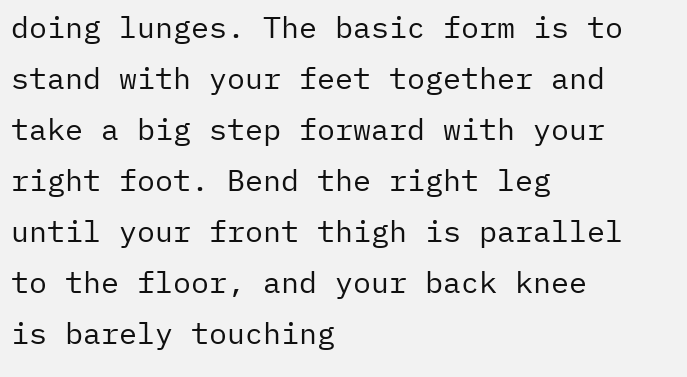doing lunges. The basic form is to stand with your feet together and take a big step forward with your right foot. Bend the right leg until your front thigh is parallel to the floor, and your back knee is barely touching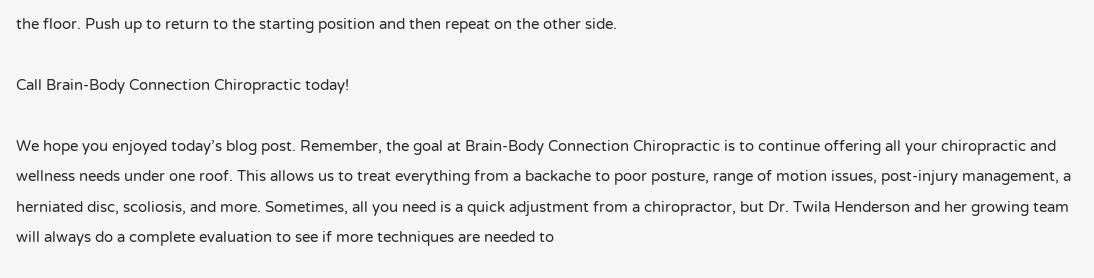the floor. Push up to return to the starting position and then repeat on the other side.

Call Brain-Body Connection Chiropractic today!

We hope you enjoyed today’s blog post. Remember, the goal at Brain-Body Connection Chiropractic is to continue offering all your chiropractic and wellness needs under one roof. This allows us to treat everything from a backache to poor posture, range of motion issues, post-injury management, a herniated disc, scoliosis, and more. Sometimes, all you need is a quick adjustment from a chiropractor, but Dr. Twila Henderson and her growing team will always do a complete evaluation to see if more techniques are needed to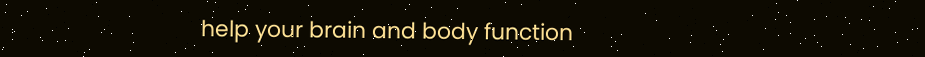help your brain and body function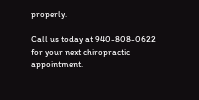properly.

Call us today at 940-808-0622 for your next chiropractic appointment.